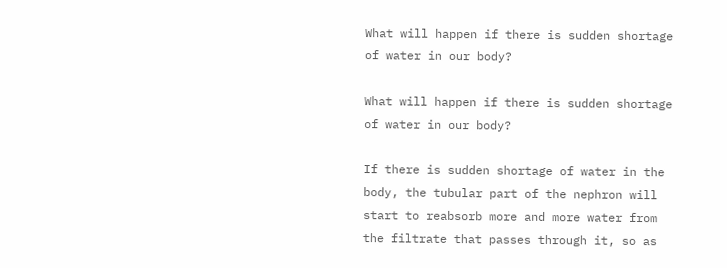What will happen if there is sudden shortage of water in our body?

What will happen if there is sudden shortage of water in our body?

If there is sudden shortage of water in the body, the tubular part of the nephron will start to reabsorb more and more water from the filtrate that passes through it, so as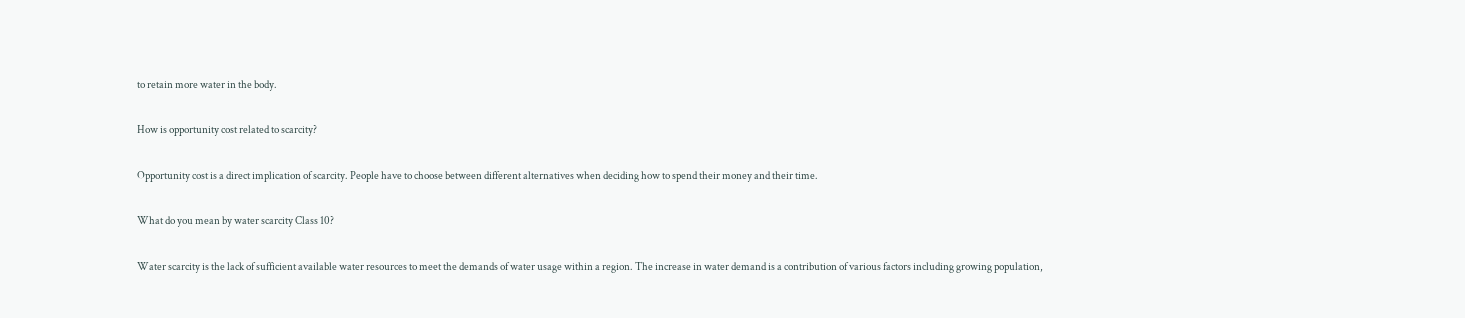to retain more water in the body.

How is opportunity cost related to scarcity?

Opportunity cost is a direct implication of scarcity. People have to choose between different alternatives when deciding how to spend their money and their time.

What do you mean by water scarcity Class 10?

Water scarcity is the lack of sufficient available water resources to meet the demands of water usage within a region. The increase in water demand is a contribution of various factors including growing population,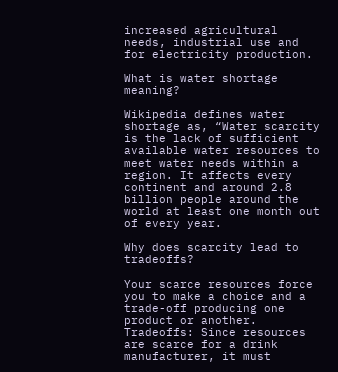increased agricultural needs, industrial use and for electricity production.

What is water shortage meaning?

Wikipedia defines water shortage as, “Water scarcity is the lack of sufficient available water resources to meet water needs within a region. It affects every continent and around 2.8 billion people around the world at least one month out of every year.

Why does scarcity lead to tradeoffs?

Your scarce resources force you to make a choice and a trade-off producing one product or another. Tradeoffs: Since resources are scarce for a drink manufacturer, it must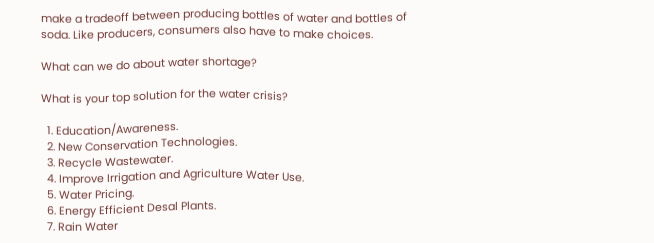make a tradeoff between producing bottles of water and bottles of soda. Like producers, consumers also have to make choices.

What can we do about water shortage?

What is your top solution for the water crisis?

  1. Education/Awareness.
  2. New Conservation Technologies.
  3. Recycle Wastewater.
  4. Improve Irrigation and Agriculture Water Use.
  5. Water Pricing.
  6. Energy Efficient Desal Plants.
  7. Rain Water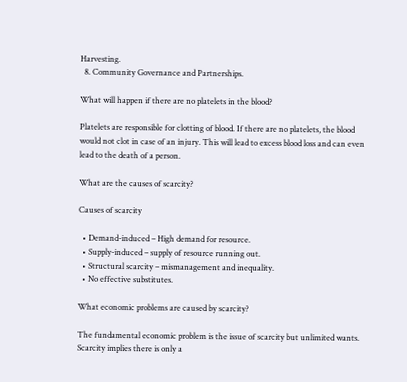Harvesting.
  8. Community Governance and Partnerships.

What will happen if there are no platelets in the blood?

Platelets are responsible for clotting of blood. If there are no platelets, the blood would not clot in case of an injury. This will lead to excess blood loss and can even lead to the death of a person.

What are the causes of scarcity?

Causes of scarcity

  • Demand-induced – High demand for resource.
  • Supply-induced – supply of resource running out.
  • Structural scarcity – mismanagement and inequality.
  • No effective substitutes.

What economic problems are caused by scarcity?

The fundamental economic problem is the issue of scarcity but unlimited wants. Scarcity implies there is only a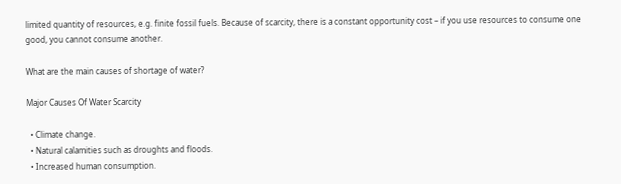limited quantity of resources, e.g. finite fossil fuels. Because of scarcity, there is a constant opportunity cost – if you use resources to consume one good, you cannot consume another.

What are the main causes of shortage of water?

Major Causes Of Water Scarcity

  • Climate change.
  • Natural calamities such as droughts and floods.
  • Increased human consumption.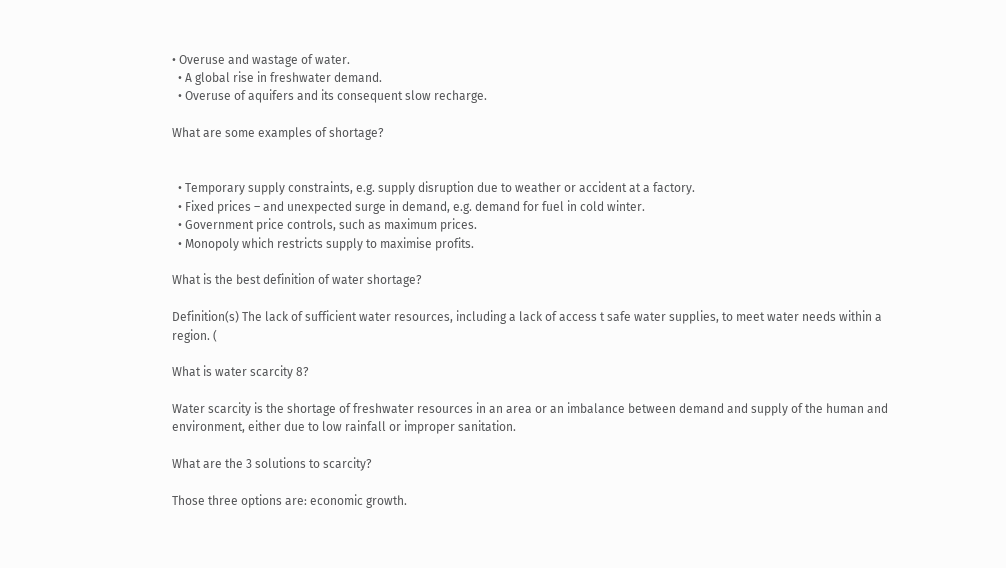• Overuse and wastage of water.
  • A global rise in freshwater demand.
  • Overuse of aquifers and its consequent slow recharge.

What are some examples of shortage?


  • Temporary supply constraints, e.g. supply disruption due to weather or accident at a factory.
  • Fixed prices – and unexpected surge in demand, e.g. demand for fuel in cold winter.
  • Government price controls, such as maximum prices.
  • Monopoly which restricts supply to maximise profits.

What is the best definition of water shortage?

Definition(s) The lack of sufficient water resources, including a lack of access t safe water supplies, to meet water needs within a region. (

What is water scarcity 8?

Water scarcity is the shortage of freshwater resources in an area or an imbalance between demand and supply of the human and environment, either due to low rainfall or improper sanitation.

What are the 3 solutions to scarcity?

Those three options are: economic growth.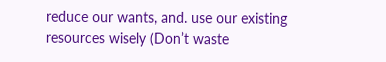reduce our wants, and. use our existing resources wisely (Don’t waste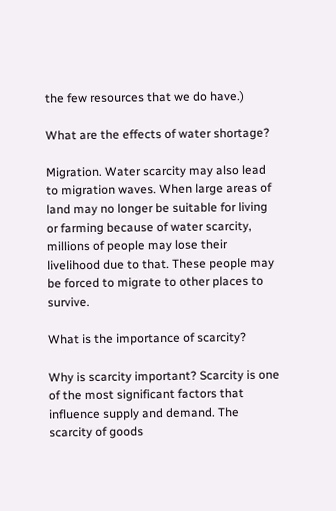the few resources that we do have.)

What are the effects of water shortage?

Migration. Water scarcity may also lead to migration waves. When large areas of land may no longer be suitable for living or farming because of water scarcity, millions of people may lose their livelihood due to that. These people may be forced to migrate to other places to survive.

What is the importance of scarcity?

Why is scarcity important? Scarcity is one of the most significant factors that influence supply and demand. The scarcity of goods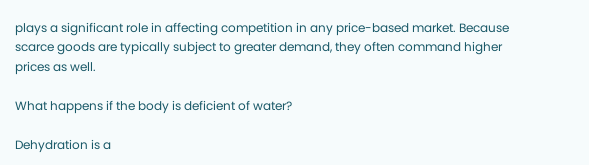plays a significant role in affecting competition in any price-based market. Because scarce goods are typically subject to greater demand, they often command higher prices as well.

What happens if the body is deficient of water?

Dehydration is a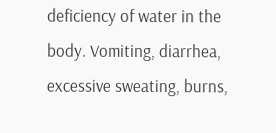deficiency of water in the body. Vomiting, diarrhea, excessive sweating, burns,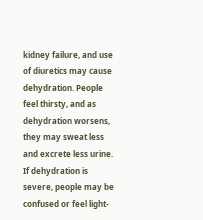kidney failure, and use of diuretics may cause dehydration. People feel thirsty, and as dehydration worsens, they may sweat less and excrete less urine. If dehydration is severe, people may be confused or feel light-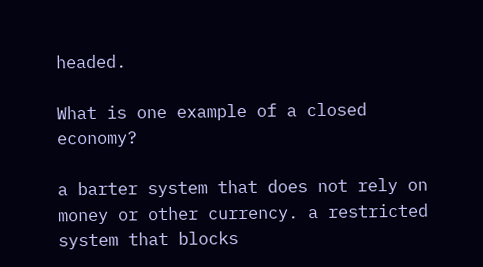headed.

What is one example of a closed economy?

a barter system that does not rely on money or other currency. a restricted system that blocks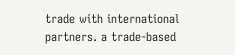trade with international partners. a trade-based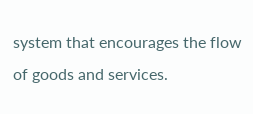system that encourages the flow of goods and services.